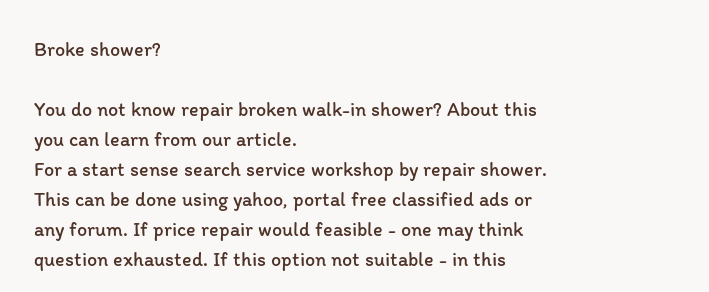Broke shower?

You do not know repair broken walk-in shower? About this you can learn from our article.
For a start sense search service workshop by repair shower. This can be done using yahoo, portal free classified ads or any forum. If price repair would feasible - one may think question exhausted. If this option not suitable - in this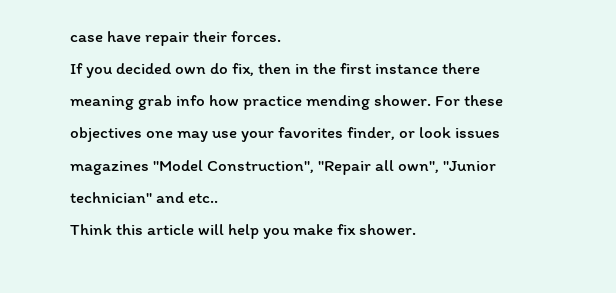case have repair their forces.
If you decided own do fix, then in the first instance there meaning grab info how practice mending shower. For these objectives one may use your favorites finder, or look issues magazines "Model Construction", "Repair all own", "Junior technician" and etc..
Think this article will help you make fix shower.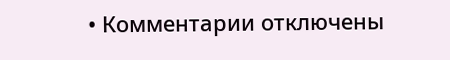• Комментарии отключены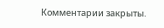Комментарии закрыты.